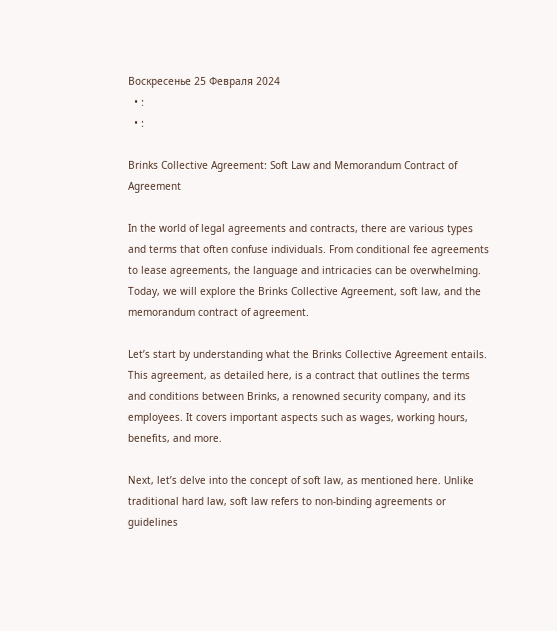Воскресенье 25 Февраля 2024
  • :
  • :

Brinks Collective Agreement: Soft Law and Memorandum Contract of Agreement

In the world of legal agreements and contracts, there are various types and terms that often confuse individuals. From conditional fee agreements to lease agreements, the language and intricacies can be overwhelming. Today, we will explore the Brinks Collective Agreement, soft law, and the memorandum contract of agreement.

Let’s start by understanding what the Brinks Collective Agreement entails. This agreement, as detailed here, is a contract that outlines the terms and conditions between Brinks, a renowned security company, and its employees. It covers important aspects such as wages, working hours, benefits, and more.

Next, let’s delve into the concept of soft law, as mentioned here. Unlike traditional hard law, soft law refers to non-binding agreements or guidelines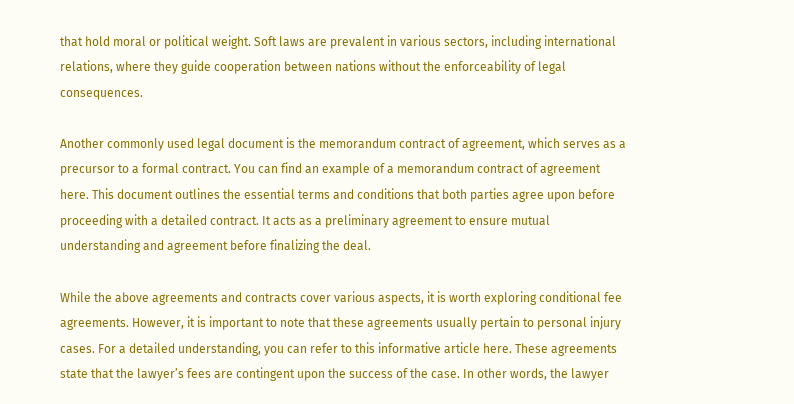that hold moral or political weight. Soft laws are prevalent in various sectors, including international relations, where they guide cooperation between nations without the enforceability of legal consequences.

Another commonly used legal document is the memorandum contract of agreement, which serves as a precursor to a formal contract. You can find an example of a memorandum contract of agreement here. This document outlines the essential terms and conditions that both parties agree upon before proceeding with a detailed contract. It acts as a preliminary agreement to ensure mutual understanding and agreement before finalizing the deal.

While the above agreements and contracts cover various aspects, it is worth exploring conditional fee agreements. However, it is important to note that these agreements usually pertain to personal injury cases. For a detailed understanding, you can refer to this informative article here. These agreements state that the lawyer’s fees are contingent upon the success of the case. In other words, the lawyer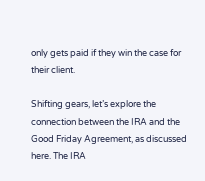only gets paid if they win the case for their client.

Shifting gears, let’s explore the connection between the IRA and the Good Friday Agreement, as discussed here. The IRA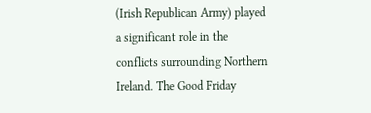(Irish Republican Army) played a significant role in the conflicts surrounding Northern Ireland. The Good Friday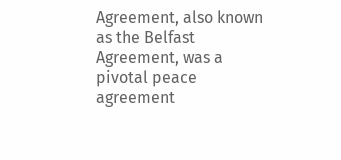Agreement, also known as the Belfast Agreement, was a pivotal peace agreement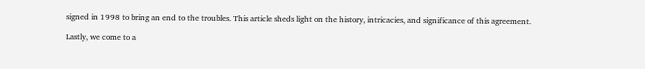signed in 1998 to bring an end to the troubles. This article sheds light on the history, intricacies, and significance of this agreement.

Lastly, we come to a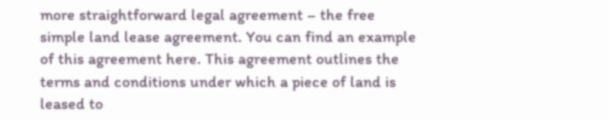more straightforward legal agreement – the free simple land lease agreement. You can find an example of this agreement here. This agreement outlines the terms and conditions under which a piece of land is leased to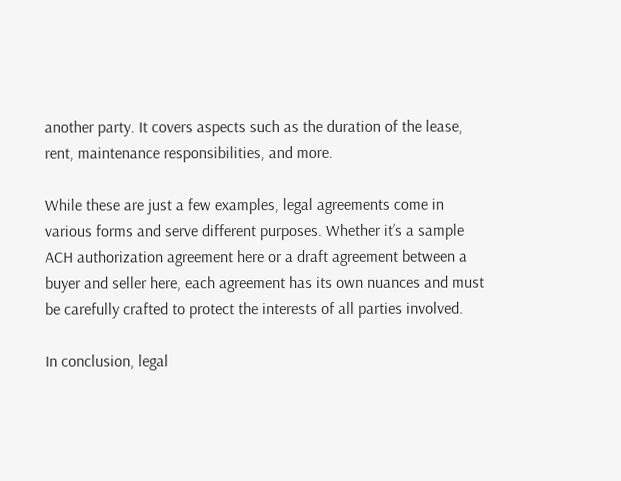another party. It covers aspects such as the duration of the lease, rent, maintenance responsibilities, and more.

While these are just a few examples, legal agreements come in various forms and serve different purposes. Whether it’s a sample ACH authorization agreement here or a draft agreement between a buyer and seller here, each agreement has its own nuances and must be carefully crafted to protect the interests of all parties involved.

In conclusion, legal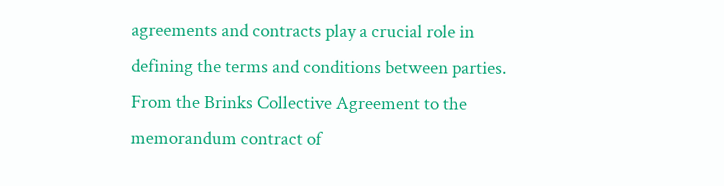agreements and contracts play a crucial role in defining the terms and conditions between parties. From the Brinks Collective Agreement to the memorandum contract of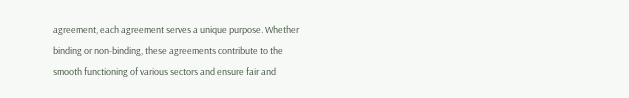agreement, each agreement serves a unique purpose. Whether binding or non-binding, these agreements contribute to the smooth functioning of various sectors and ensure fair and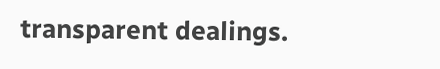transparent dealings.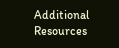Additional Resources